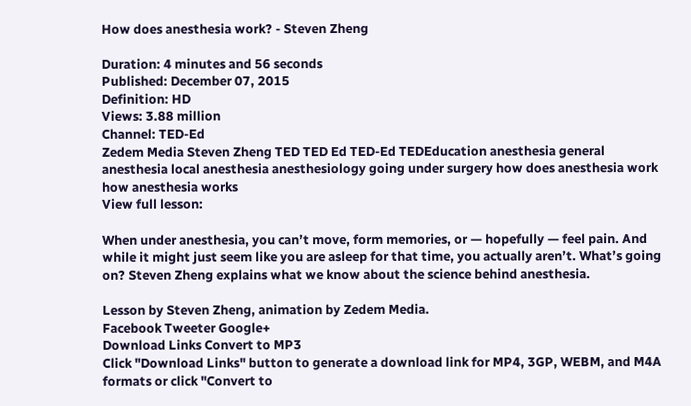How does anesthesia work? - Steven Zheng

Duration: 4 minutes and 56 seconds
Published: December 07, 2015
Definition: HD
Views: 3.88 million
Channel: TED-Ed
Zedem Media Steven Zheng TED TED Ed TED-Ed TEDEducation anesthesia general anesthesia local anesthesia anesthesiology going under surgery how does anesthesia work how anesthesia works
View full lesson:

When under anesthesia, you can’t move, form memories, or — hopefully — feel pain. And while it might just seem like you are asleep for that time, you actually aren’t. What’s going on? Steven Zheng explains what we know about the science behind anesthesia.

Lesson by Steven Zheng, animation by Zedem Media.
Facebook Tweeter Google+
Download Links Convert to MP3
Click "Download Links" button to generate a download link for MP4, 3GP, WEBM, and M4A formats or click "Convert to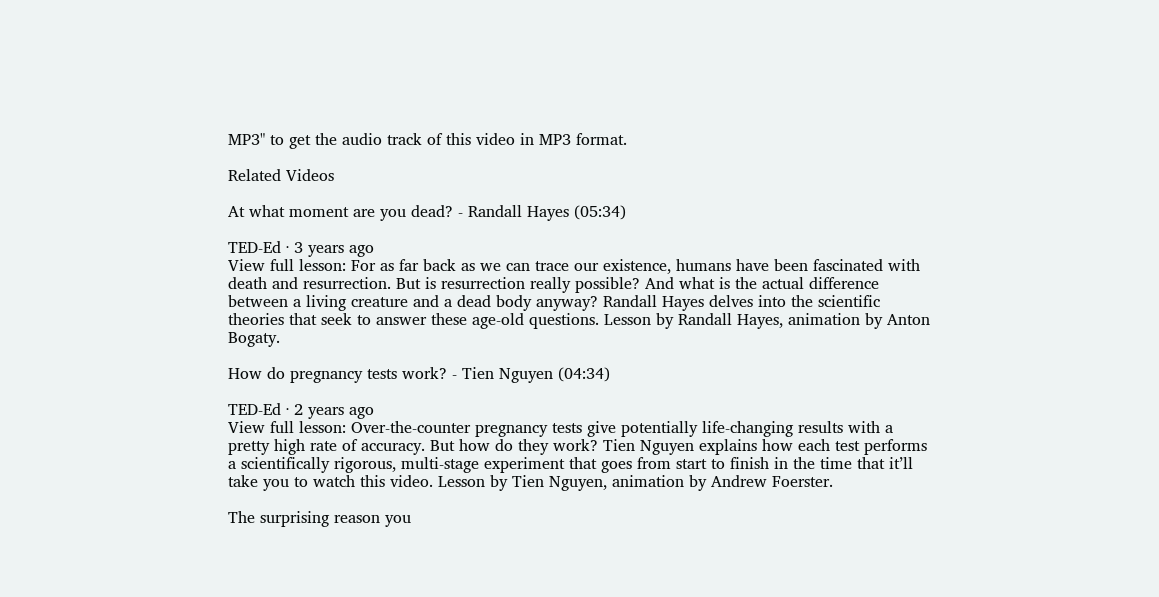MP3" to get the audio track of this video in MP3 format.

Related Videos

At what moment are you dead? - Randall Hayes (05:34)

TED-Ed · 3 years ago
View full lesson: For as far back as we can trace our existence, humans have been fascinated with death and resurrection. But is resurrection really possible? And what is the actual difference between a living creature and a dead body anyway? Randall Hayes delves into the scientific theories that seek to answer these age-old questions. Lesson by Randall Hayes, animation by Anton Bogaty.

How do pregnancy tests work? - Tien Nguyen (04:34)

TED-Ed · 2 years ago
View full lesson: Over-the-counter pregnancy tests give potentially life-changing results with a pretty high rate of accuracy. But how do they work? Tien Nguyen explains how each test performs a scientifically rigorous, multi-stage experiment that goes from start to finish in the time that it’ll take you to watch this video. Lesson by Tien Nguyen, animation by Andrew Foerster.

The surprising reason you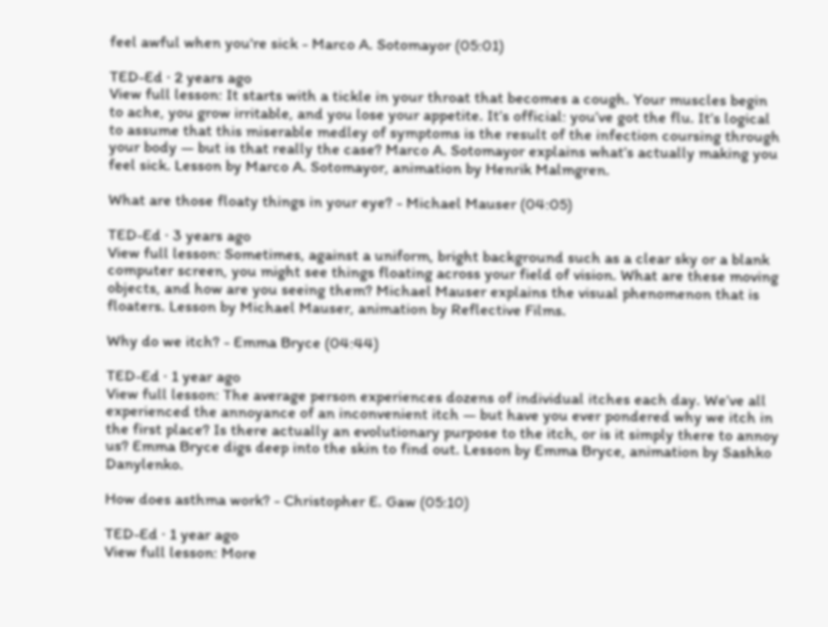feel awful when you're sick - Marco A. Sotomayor (05:01)

TED-Ed · 2 years ago
View full lesson: It starts with a tickle in your throat that becomes a cough. Your muscles begin to ache, you grow irritable, and you lose your appetite. It’s official: you’ve got the flu. It’s logical to assume that this miserable medley of symptoms is the result of the infection coursing through your body — but is that really the case? Marco A. Sotomayor explains what’s actually making you feel sick. Lesson by Marco A. Sotomayor, animation by Henrik Malmgren.

What are those floaty things in your eye? - Michael Mauser (04:05)

TED-Ed · 3 years ago
View full lesson: Sometimes, against a uniform, bright background such as a clear sky or a blank computer screen, you might see things floating across your field of vision. What are these moving objects, and how are you seeing them? Michael Mauser explains the visual phenomenon that is floaters. Lesson by Michael Mauser, animation by Reflective Films.

Why do we itch? - Emma Bryce (04:44)

TED-Ed · 1 year ago
View full lesson: The average person experiences dozens of individual itches each day. We’ve all experienced the annoyance of an inconvenient itch — but have you ever pondered why we itch in the first place? Is there actually an evolutionary purpose to the itch, or is it simply there to annoy us? Emma Bryce digs deep into the skin to find out. Lesson by Emma Bryce, animation by Sashko Danylenko.

How does asthma work? - Christopher E. Gaw (05:10)

TED-Ed · 1 year ago
View full lesson: More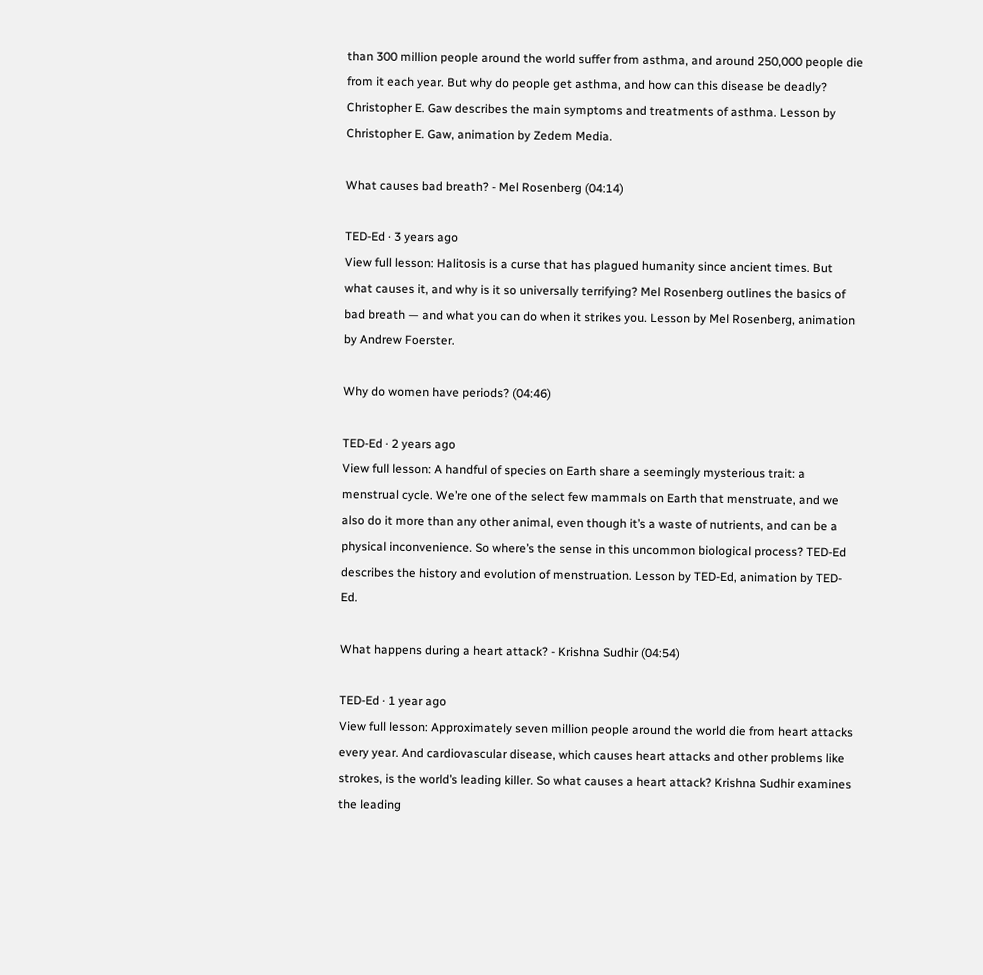than 300 million people around the world suffer from asthma, and around 250,000 people die from it each year. But why do people get asthma, and how can this disease be deadly? Christopher E. Gaw describes the main symptoms and treatments of asthma. Lesson by Christopher E. Gaw, animation by Zedem Media.

What causes bad breath? - Mel Rosenberg (04:14)

TED-Ed · 3 years ago
View full lesson: Halitosis is a curse that has plagued humanity since ancient times. But what causes it, and why is it so universally terrifying? Mel Rosenberg outlines the basics of bad breath — and what you can do when it strikes you. Lesson by Mel Rosenberg, animation by Andrew Foerster.

Why do women have periods? (04:46)

TED-Ed · 2 years ago
View full lesson: A handful of species on Earth share a seemingly mysterious trait: a menstrual cycle. We’re one of the select few mammals on Earth that menstruate, and we also do it more than any other animal, even though it’s a waste of nutrients, and can be a physical inconvenience. So where’s the sense in this uncommon biological process? TED-Ed describes the history and evolution of menstruation. Lesson by TED-Ed, animation by TED-Ed.

What happens during a heart attack? - Krishna Sudhir (04:54)

TED-Ed · 1 year ago
View full lesson: Approximately seven million people around the world die from heart attacks every year. And cardiovascular disease, which causes heart attacks and other problems like strokes, is the world’s leading killer. So what causes a heart attack? Krishna Sudhir examines the leading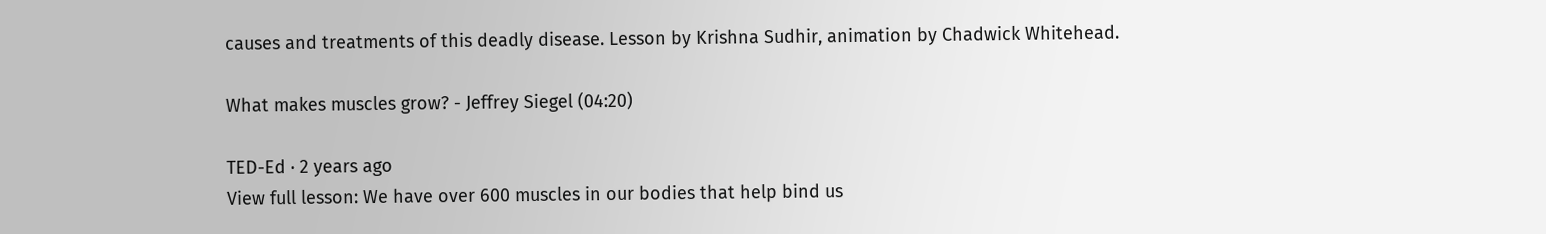causes and treatments of this deadly disease. Lesson by Krishna Sudhir, animation by Chadwick Whitehead.

What makes muscles grow? - Jeffrey Siegel (04:20)

TED-Ed · 2 years ago
View full lesson: We have over 600 muscles in our bodies that help bind us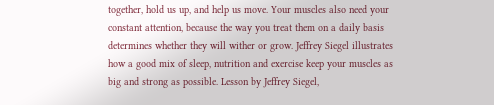together, hold us up, and help us move. Your muscles also need your constant attention, because the way you treat them on a daily basis determines whether they will wither or grow. Jeffrey Siegel illustrates how a good mix of sleep, nutrition and exercise keep your muscles as big and strong as possible. Lesson by Jeffrey Siegel,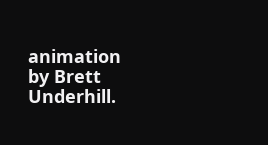animation by Brett Underhill.